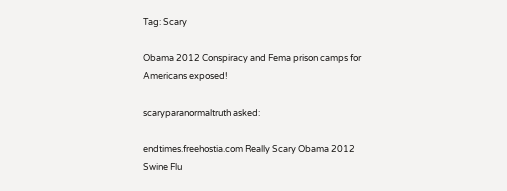Tag: Scary

Obama 2012 Conspiracy and Fema prison camps for Americans exposed!

scaryparanormaltruth asked:

endtimes.freehostia.com Really Scary Obama 2012 Swine Flu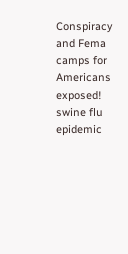Conspiracy and Fema camps for Americans exposed! swine flu epidemic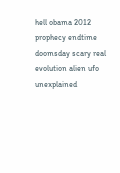hell obama 2012 prophecy endtime doomsday scary real evolution alien ufo unexplained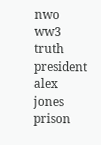nwo ww3 truth president alex jones prison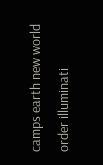camps earth new world order illuminati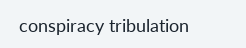conspiracy tribulation